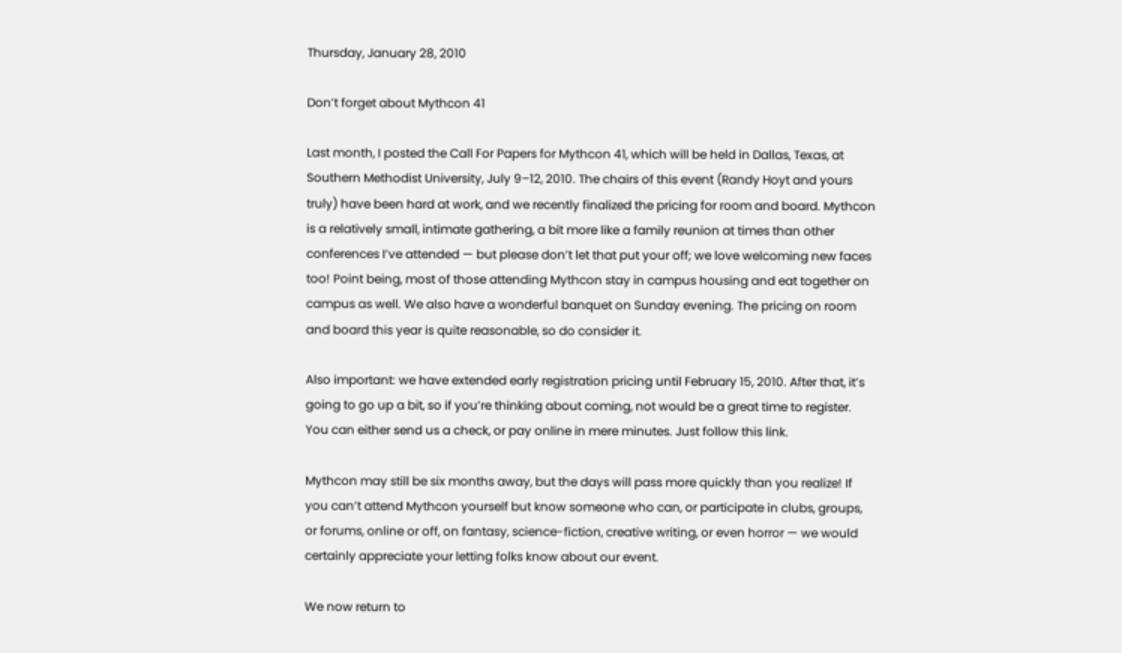Thursday, January 28, 2010

Don’t forget about Mythcon 41

Last month, I posted the Call For Papers for Mythcon 41, which will be held in Dallas, Texas, at Southern Methodist University, July 9–12, 2010. The chairs of this event (Randy Hoyt and yours truly) have been hard at work, and we recently finalized the pricing for room and board. Mythcon is a relatively small, intimate gathering, a bit more like a family reunion at times than other conferences I’ve attended — but please don’t let that put your off; we love welcoming new faces too! Point being, most of those attending Mythcon stay in campus housing and eat together on campus as well. We also have a wonderful banquet on Sunday evening. The pricing on room and board this year is quite reasonable, so do consider it.

Also important: we have extended early registration pricing until February 15, 2010. After that, it’s going to go up a bit, so if you’re thinking about coming, not would be a great time to register. You can either send us a check, or pay online in mere minutes. Just follow this link.

Mythcon may still be six months away, but the days will pass more quickly than you realize! If you can’t attend Mythcon yourself but know someone who can, or participate in clubs, groups, or forums, online or off, on fantasy, science-fiction, creative writing, or even horror — we would certainly appreciate your letting folks know about our event.

We now return to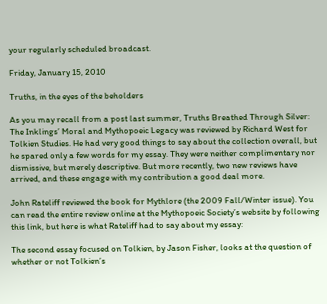your regularly scheduled broadcast.

Friday, January 15, 2010

Truths, in the eyes of the beholders

As you may recall from a post last summer, Truths Breathed Through Silver: The Inklings’ Moral and Mythopoeic Legacy was reviewed by Richard West for Tolkien Studies. He had very good things to say about the collection overall, but he spared only a few words for my essay. They were neither complimentary nor dismissive, but merely descriptive. But more recently, two new reviews have arrived, and these engage with my contribution a good deal more.

John Rateliff reviewed the book for Mythlore (the 2009 Fall/Winter issue). You can read the entire review online at the Mythopoeic Society’s website by following this link, but here is what Rateliff had to say about my essay:

The second essay focused on Tolkien, by Jason Fisher, looks at the question of whether or not Tolkien’s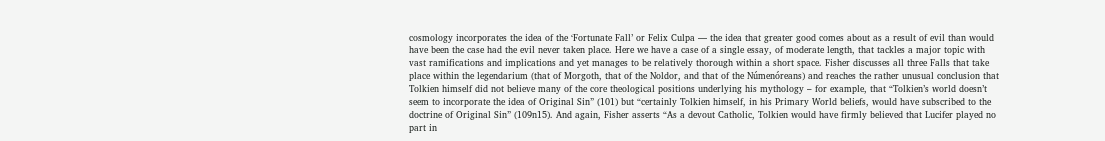cosmology incorporates the idea of the ‘Fortunate Fall’ or Felix Culpa — the idea that greater good comes about as a result of evil than would have been the case had the evil never taken place. Here we have a case of a single essay, of moderate length, that tackles a major topic with vast ramifications and implications and yet manages to be relatively thorough within a short space. Fisher discusses all three Falls that take place within the legendarium (that of Morgoth, that of the Noldor, and that of the Númenóreans) and reaches the rather unusual conclusion that Tolkien himself did not believe many of the core theological positions underlying his mythology – for example, that “Tolkien’s world doesn’t seem to incorporate the idea of Original Sin” (101) but “certainly Tolkien himself, in his Primary World beliefs, would have subscribed to the doctrine of Original Sin” (109n15). And again, Fisher asserts “As a devout Catholic, Tolkien would have firmly believed that Lucifer played no part in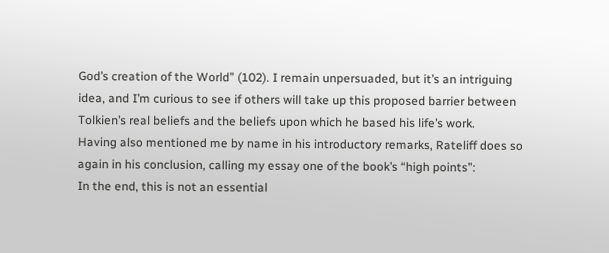God’s creation of the World” (102). I remain unpersuaded, but it’s an intriguing idea, and I’m curious to see if others will take up this proposed barrier between Tolkien’s real beliefs and the beliefs upon which he based his life’s work.
Having also mentioned me by name in his introductory remarks, Rateliff does so again in his conclusion, calling my essay one of the book’s “high points”:
In the end, this is not an essential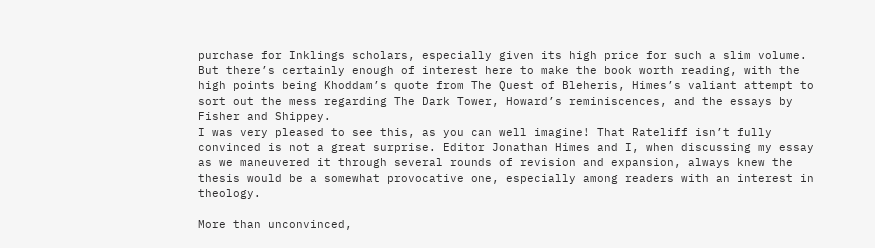purchase for Inklings scholars, especially given its high price for such a slim volume. But there’s certainly enough of interest here to make the book worth reading, with the high points being Khoddam’s quote from The Quest of Bleheris, Himes’s valiant attempt to sort out the mess regarding The Dark Tower, Howard’s reminiscences, and the essays by Fisher and Shippey.
I was very pleased to see this, as you can well imagine! That Rateliff isn’t fully convinced is not a great surprise. Editor Jonathan Himes and I, when discussing my essay as we maneuvered it through several rounds of revision and expansion, always knew the thesis would be a somewhat provocative one, especially among readers with an interest in theology.

More than unconvinced,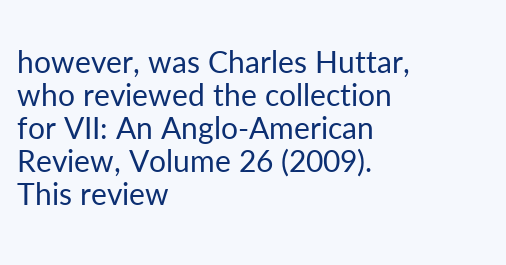however, was Charles Huttar, who reviewed the collection for VII: An Anglo-American Review, Volume 26 (2009). This review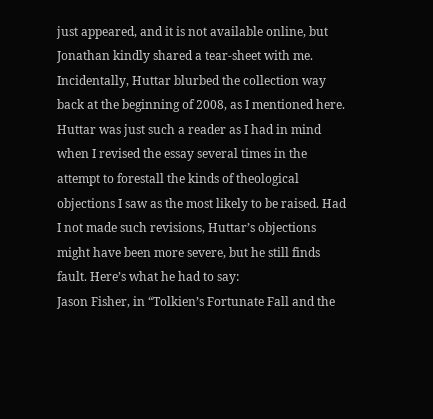just appeared, and it is not available online, but Jonathan kindly shared a tear-sheet with me. Incidentally, Huttar blurbed the collection way back at the beginning of 2008, as I mentioned here. Huttar was just such a reader as I had in mind when I revised the essay several times in the attempt to forestall the kinds of theological objections I saw as the most likely to be raised. Had I not made such revisions, Huttar’s objections might have been more severe, but he still finds fault. Here’s what he had to say:
Jason Fisher, in “Tolkien’s Fortunate Fall and the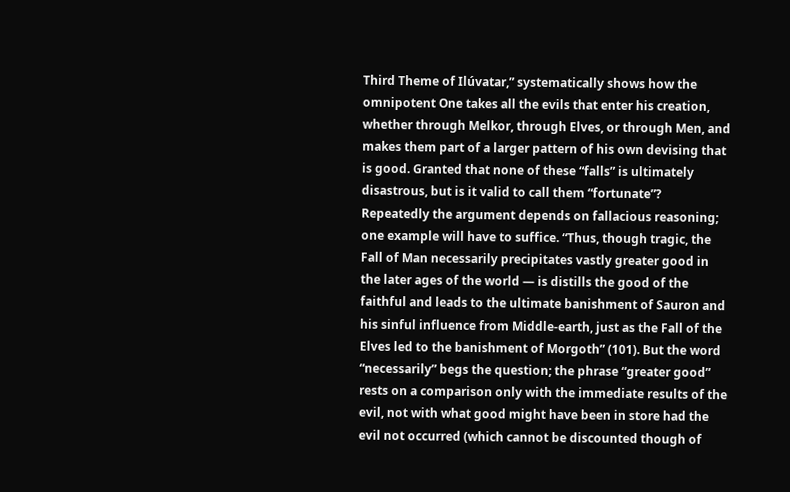Third Theme of Ilúvatar,” systematically shows how the omnipotent One takes all the evils that enter his creation, whether through Melkor, through Elves, or through Men, and makes them part of a larger pattern of his own devising that is good. Granted that none of these “falls” is ultimately disastrous, but is it valid to call them “fortunate”? Repeatedly the argument depends on fallacious reasoning; one example will have to suffice. “Thus, though tragic, the Fall of Man necessarily precipitates vastly greater good in the later ages of the world — is distills the good of the faithful and leads to the ultimate banishment of Sauron and his sinful influence from Middle-earth, just as the Fall of the Elves led to the banishment of Morgoth” (101). But the word “necessarily” begs the question; the phrase “greater good” rests on a comparison only with the immediate results of the evil, not with what good might have been in store had the evil not occurred (which cannot be discounted though of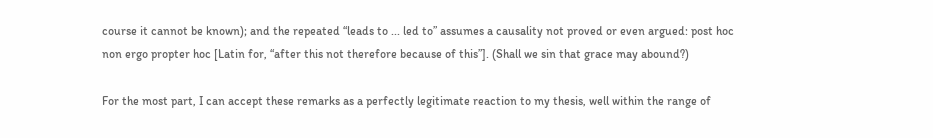course it cannot be known); and the repeated “leads to ... led to” assumes a causality not proved or even argued: post hoc non ergo propter hoc [Latin for, “after this not therefore because of this”]. (Shall we sin that grace may abound?)

For the most part, I can accept these remarks as a perfectly legitimate reaction to my thesis, well within the range of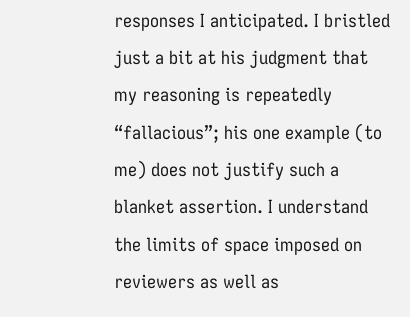responses I anticipated. I bristled just a bit at his judgment that my reasoning is repeatedly “fallacious”; his one example (to me) does not justify such a blanket assertion. I understand the limits of space imposed on reviewers as well as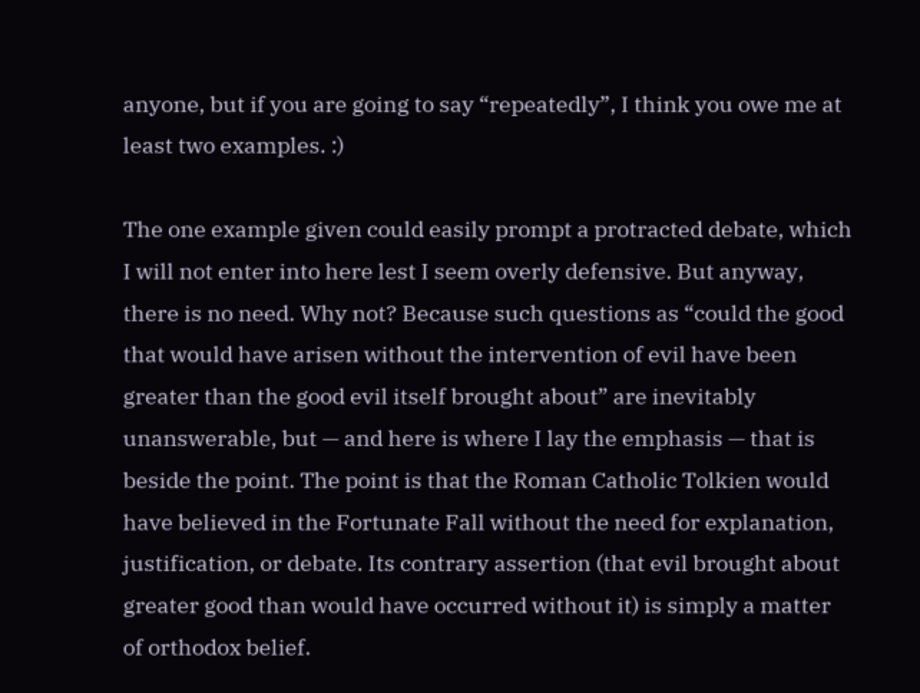anyone, but if you are going to say “repeatedly”, I think you owe me at least two examples. :)

The one example given could easily prompt a protracted debate, which I will not enter into here lest I seem overly defensive. But anyway, there is no need. Why not? Because such questions as “could the good that would have arisen without the intervention of evil have been greater than the good evil itself brought about” are inevitably unanswerable, but — and here is where I lay the emphasis — that is beside the point. The point is that the Roman Catholic Tolkien would have believed in the Fortunate Fall without the need for explanation, justification, or debate. Its contrary assertion (that evil brought about greater good than would have occurred without it) is simply a matter of orthodox belief.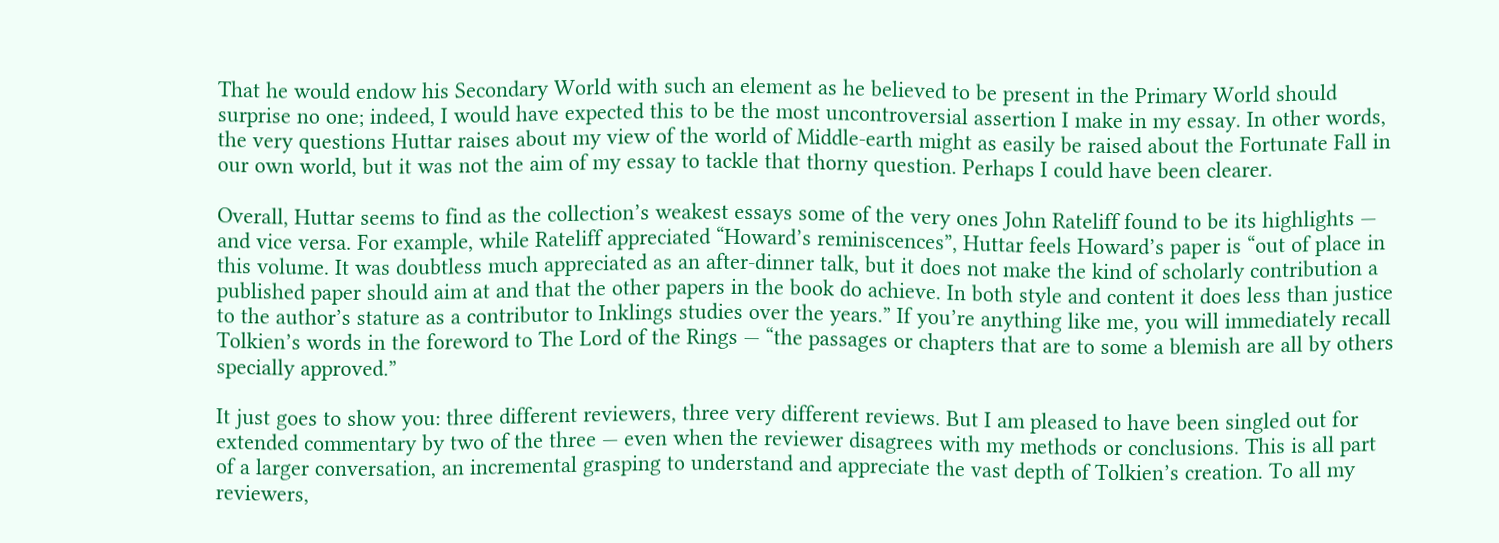That he would endow his Secondary World with such an element as he believed to be present in the Primary World should surprise no one; indeed, I would have expected this to be the most uncontroversial assertion I make in my essay. In other words, the very questions Huttar raises about my view of the world of Middle-earth might as easily be raised about the Fortunate Fall in our own world, but it was not the aim of my essay to tackle that thorny question. Perhaps I could have been clearer.

Overall, Huttar seems to find as the collection’s weakest essays some of the very ones John Rateliff found to be its highlights — and vice versa. For example, while Rateliff appreciated “Howard’s reminiscences”, Huttar feels Howard’s paper is “out of place in this volume. It was doubtless much appreciated as an after-dinner talk, but it does not make the kind of scholarly contribution a published paper should aim at and that the other papers in the book do achieve. In both style and content it does less than justice to the author’s stature as a contributor to Inklings studies over the years.” If you’re anything like me, you will immediately recall Tolkien’s words in the foreword to The Lord of the Rings — “the passages or chapters that are to some a blemish are all by others specially approved.”

It just goes to show you: three different reviewers, three very different reviews. But I am pleased to have been singled out for extended commentary by two of the three — even when the reviewer disagrees with my methods or conclusions. This is all part of a larger conversation, an incremental grasping to understand and appreciate the vast depth of Tolkien’s creation. To all my reviewers,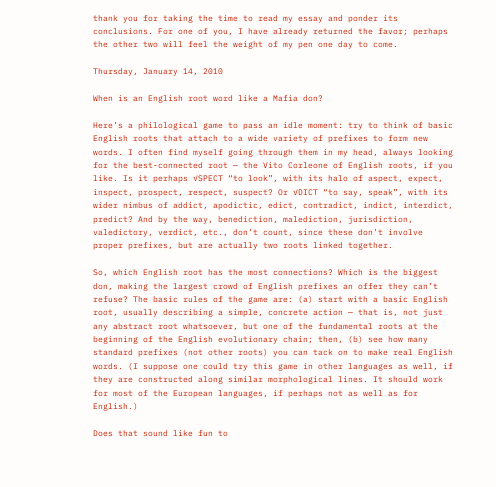thank you for taking the time to read my essay and ponder its conclusions. For one of you, I have already returned the favor; perhaps the other two will feel the weight of my pen one day to come.

Thursday, January 14, 2010

When is an English root word like a Mafia don?

Here’s a philological game to pass an idle moment: try to think of basic English roots that attach to a wide variety of prefixes to form new words. I often find myself going through them in my head, always looking for the best-connected root — the Vito Corleone of English roots, if you like. Is it perhaps √SPECT “to look”, with its halo of aspect, expect, inspect, prospect, respect, suspect? Or √DICT “to say, speak”, with its wider nimbus of addict, apodictic, edict, contradict, indict, interdict, predict? And by the way, benediction, malediction, jurisdiction, valedictory, verdict, etc., don’t count, since these don’t involve proper prefixes, but are actually two roots linked together.

So, which English root has the most connections? Which is the biggest don, making the largest crowd of English prefixes an offer they can’t refuse? The basic rules of the game are: (a) start with a basic English root, usually describing a simple, concrete action — that is, not just any abstract root whatsoever, but one of the fundamental roots at the beginning of the English evolutionary chain; then, (b) see how many standard prefixes (not other roots) you can tack on to make real English words. (I suppose one could try this game in other languages as well, if they are constructed along similar morphological lines. It should work for most of the European languages, if perhaps not as well as for English.)

Does that sound like fun to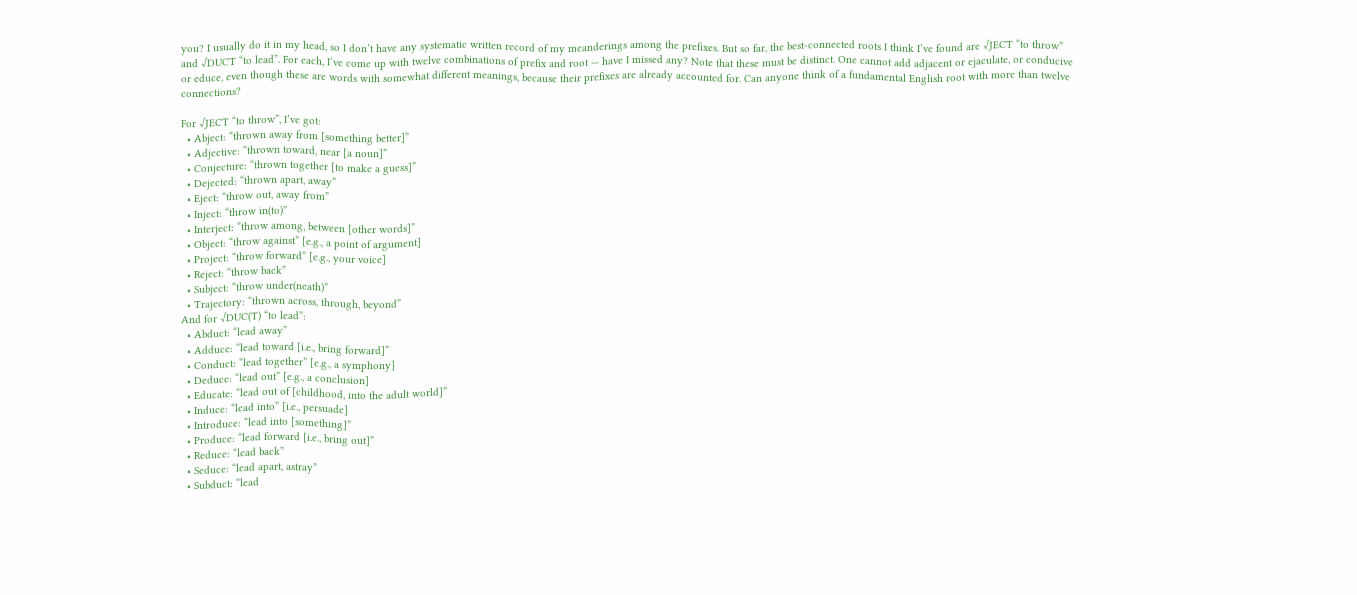you? I usually do it in my head, so I don’t have any systematic written record of my meanderings among the prefixes. But so far, the best-connected roots I think I’ve found are √JECT “to throw” and √DUCT “to lead”. For each, I’ve come up with twelve combinations of prefix and root — have I missed any? Note that these must be distinct. One cannot add adjacent or ejaculate, or conducive or educe, even though these are words with somewhat different meanings, because their prefixes are already accounted for. Can anyone think of a fundamental English root with more than twelve connections?

For √JECT “to throw”, I’ve got:
  • Abject: “thrown away from [something better]”
  • Adjective: “thrown toward, near [a noun]”
  • Conjecture: “thrown together [to make a guess]”
  • Dejected: “thrown apart, away”
  • Eject: “throw out, away from”
  • Inject: “throw in(to)”
  • Interject: “throw among, between [other words]”
  • Object: “throw against” [e.g., a point of argument]
  • Project: “throw forward” [e.g., your voice]
  • Reject: “throw back”
  • Subject: “throw under(neath)”
  • Trajectory: “thrown across, through, beyond”
And for √DUC(T) “to lead”:
  • Abduct: “lead away”
  • Adduce: “lead toward [i.e., bring forward]”
  • Conduct: “lead together” [e.g., a symphony]
  • Deduce: “lead out” [e.g., a conclusion]
  • Educate: “lead out of [childhood, into the adult world]”
  • Induce: “lead into” [i.e., persuade]
  • Introduce: “lead into [something]”
  • Produce: “lead forward [i.e., bring out]”
  • Reduce: “lead back”
  • Seduce: “lead apart, astray”
  • Subduct: “lead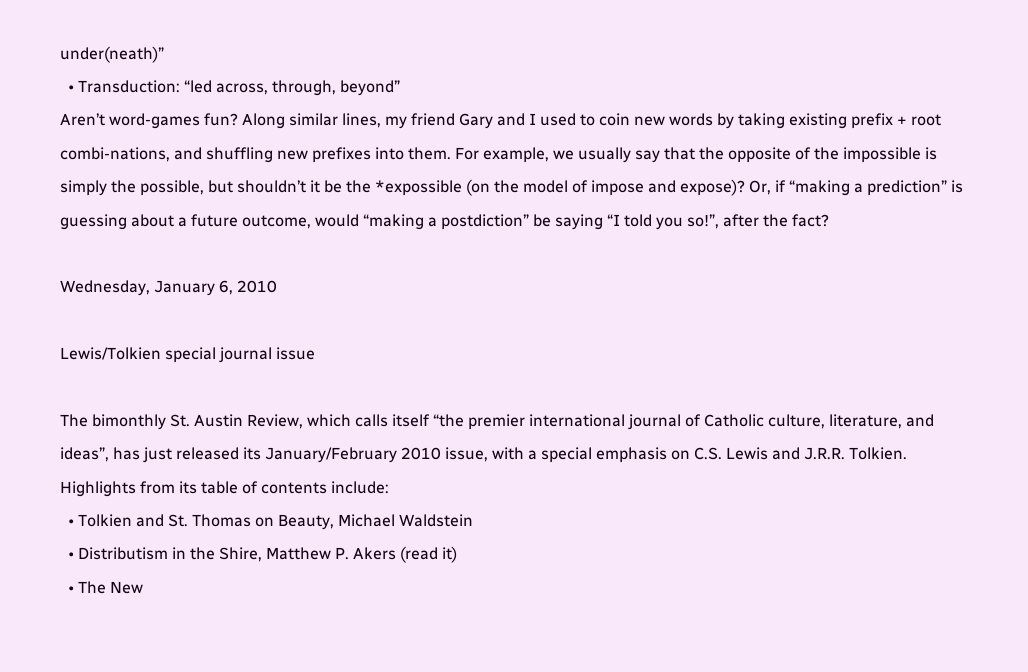under(neath)”
  • Transduction: “led across, through, beyond”
Aren’t word-games fun? Along similar lines, my friend Gary and I used to coin new words by taking existing prefix + root combi-nations, and shuffling new prefixes into them. For example, we usually say that the opposite of the impossible is simply the possible, but shouldn’t it be the *expossible (on the model of impose and expose)? Or, if “making a prediction” is guessing about a future outcome, would “making a postdiction” be saying “I told you so!”, after the fact?

Wednesday, January 6, 2010

Lewis/Tolkien special journal issue

The bimonthly St. Austin Review, which calls itself “the premier international journal of Catholic culture, literature, and ideas”, has just released its January/February 2010 issue, with a special emphasis on C.S. Lewis and J.R.R. Tolkien. Highlights from its table of contents include:
  • Tolkien and St. Thomas on Beauty, Michael Waldstein
  • Distributism in the Shire, Matthew P. Akers (read it)
  • The New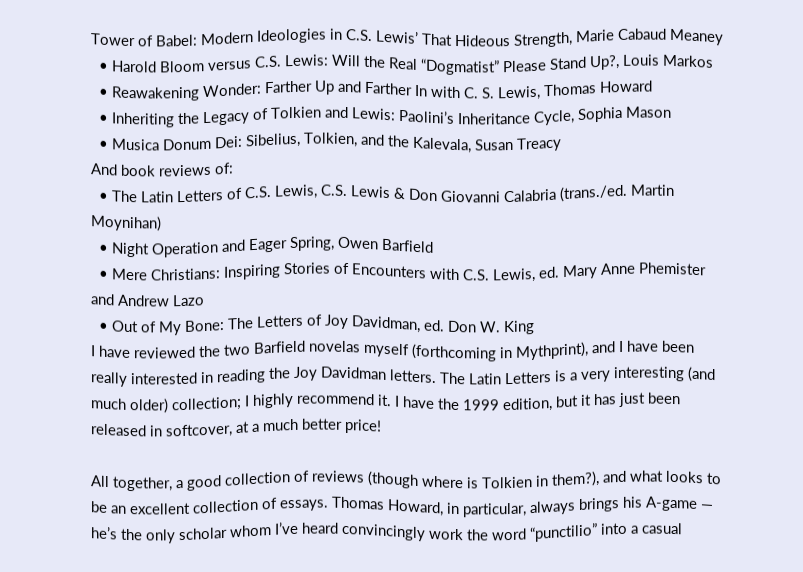Tower of Babel: Modern Ideologies in C.S. Lewis’ That Hideous Strength, Marie Cabaud Meaney
  • Harold Bloom versus C.S. Lewis: Will the Real “Dogmatist” Please Stand Up?, Louis Markos
  • Reawakening Wonder: Farther Up and Farther In with C. S. Lewis, Thomas Howard
  • Inheriting the Legacy of Tolkien and Lewis: Paolini’s Inheritance Cycle, Sophia Mason
  • Musica Donum Dei: Sibelius, Tolkien, and the Kalevala, Susan Treacy
And book reviews of:
  • The Latin Letters of C.S. Lewis, C.S. Lewis & Don Giovanni Calabria (trans./ed. Martin Moynihan)
  • Night Operation and Eager Spring, Owen Barfield
  • Mere Christians: Inspiring Stories of Encounters with C.S. Lewis, ed. Mary Anne Phemister and Andrew Lazo
  • Out of My Bone: The Letters of Joy Davidman, ed. Don W. King
I have reviewed the two Barfield novelas myself (forthcoming in Mythprint), and I have been really interested in reading the Joy Davidman letters. The Latin Letters is a very interesting (and much older) collection; I highly recommend it. I have the 1999 edition, but it has just been released in softcover, at a much better price!

All together, a good collection of reviews (though where is Tolkien in them?), and what looks to be an excellent collection of essays. Thomas Howard, in particular, always brings his A-game — he’s the only scholar whom I’ve heard convincingly work the word “punctilio” into a casual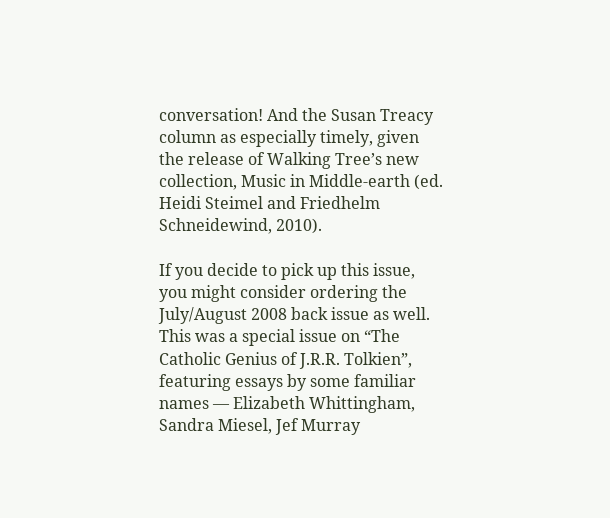conversation! And the Susan Treacy column as especially timely, given the release of Walking Tree’s new collection, Music in Middle-earth (ed. Heidi Steimel and Friedhelm Schneidewind, 2010).

If you decide to pick up this issue, you might consider ordering the July/August 2008 back issue as well. This was a special issue on “The Catholic Genius of J.R.R. Tolkien”, featuring essays by some familiar names — Elizabeth Whittingham, Sandra Miesel, Jef Murray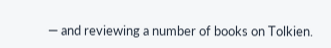— and reviewing a number of books on Tolkien.